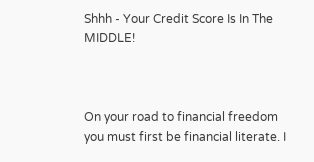Shhh - Your Credit Score Is In The MIDDLE!



On your road to financial freedom you must first be financial literate. I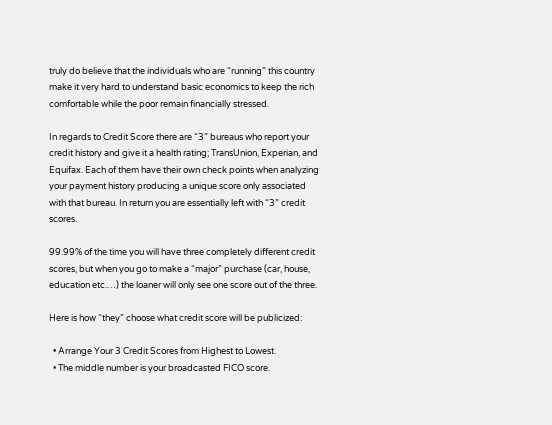truly do believe that the individuals who are “running” this country make it very hard to understand basic economics to keep the rich comfortable while the poor remain financially stressed.

In regards to Credit Score there are “3” bureaus who report your credit history and give it a health rating; TransUnion, Experian, and Equifax. Each of them have their own check points when analyzing your payment history producing a unique score only associated with that bureau. In return you are essentially left with “3” credit scores.

99.99% of the time you will have three completely different credit scores, but when you go to make a “major” purchase (car, house, education etc.…) the loaner will only see one score out of the three.

Here is how “they” choose what credit score will be publicized:

  • Arrange Your 3 Credit Scores from Highest to Lowest.
  • The middle number is your broadcasted FICO score.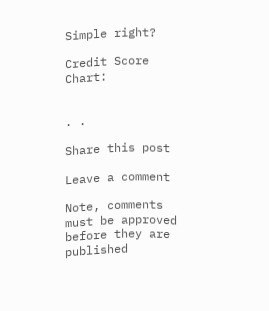Simple right?

Credit Score Chart:


. .

Share this post

Leave a comment

Note, comments must be approved before they are published